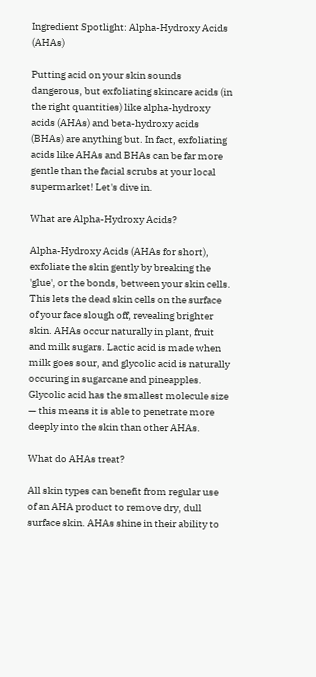Ingredient Spotlight: Alpha-Hydroxy Acids (AHAs)

Putting acid on your skin sounds dangerous, but exfoliating skincare acids (in the right quantities) like alpha-hydroxy acids (AHAs) and beta-hydroxy acids (BHAs) are anything but. In fact, exfoliating acids like AHAs and BHAs can be far more gentle than the facial scrubs at your local supermarket! Let's dive in.

What are Alpha-Hydroxy Acids?

Alpha-Hydroxy Acids (AHAs for short), exfoliate the skin gently by breaking the 'glue', or the bonds, between your skin cells. This lets the dead skin cells on the surface of your face slough off, revealing brighter skin. AHAs occur naturally in plant, fruit and milk sugars. Lactic acid is made when milk goes sour, and glycolic acid is naturally occuring in sugarcane and pineapples. Glycolic acid has the smallest molecule size — this means it is able to penetrate more deeply into the skin than other AHAs.

What do AHAs treat?

All skin types can benefit from regular use of an AHA product to remove dry, dull surface skin. AHAs shine in their ability to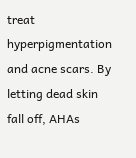treat hyperpigmentation and acne scars. By letting dead skin fall off, AHAs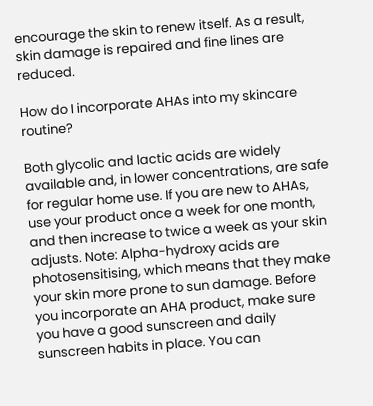encourage the skin to renew itself. As a result, skin damage is repaired and fine lines are reduced.

How do I incorporate AHAs into my skincare routine?

Both glycolic and lactic acids are widely available and, in lower concentrations, are safe for regular home use. If you are new to AHAs, use your product once a week for one month, and then increase to twice a week as your skin adjusts. Note: Alpha-hydroxy acids are photosensitising, which means that they make your skin more prone to sun damage. Before you incorporate an AHA product, make sure you have a good sunscreen and daily sunscreen habits in place. You can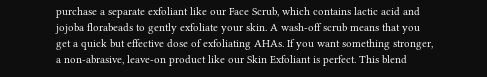purchase a separate exfoliant like our Face Scrub, which contains lactic acid and jojoba florabeads to gently exfoliate your skin. A wash-off scrub means that you get a quick but effective dose of exfoliating AHAs. If you want something stronger, a non-abrasive, leave-on product like our Skin Exfoliant is perfect. This blend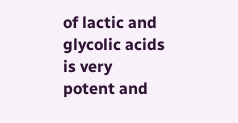of lactic and glycolic acids is very potent and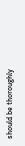should be thoroughly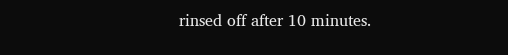rinsed off after 10 minutes.